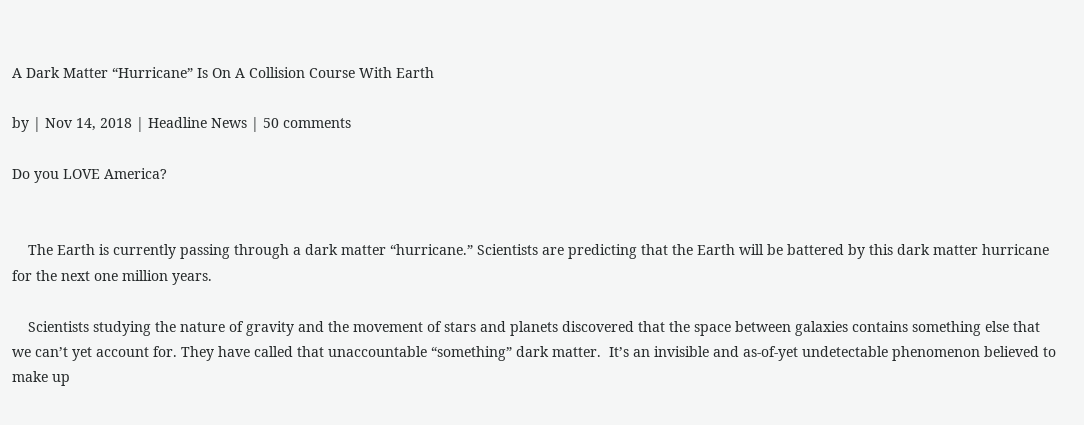A Dark Matter “Hurricane” Is On A Collision Course With Earth

by | Nov 14, 2018 | Headline News | 50 comments

Do you LOVE America?


    The Earth is currently passing through a dark matter “hurricane.” Scientists are predicting that the Earth will be battered by this dark matter hurricane for the next one million years.

    Scientists studying the nature of gravity and the movement of stars and planets discovered that the space between galaxies contains something else that we can’t yet account for. They have called that unaccountable “something” dark matter.  It’s an invisible and as-of-yet undetectable phenomenon believed to make up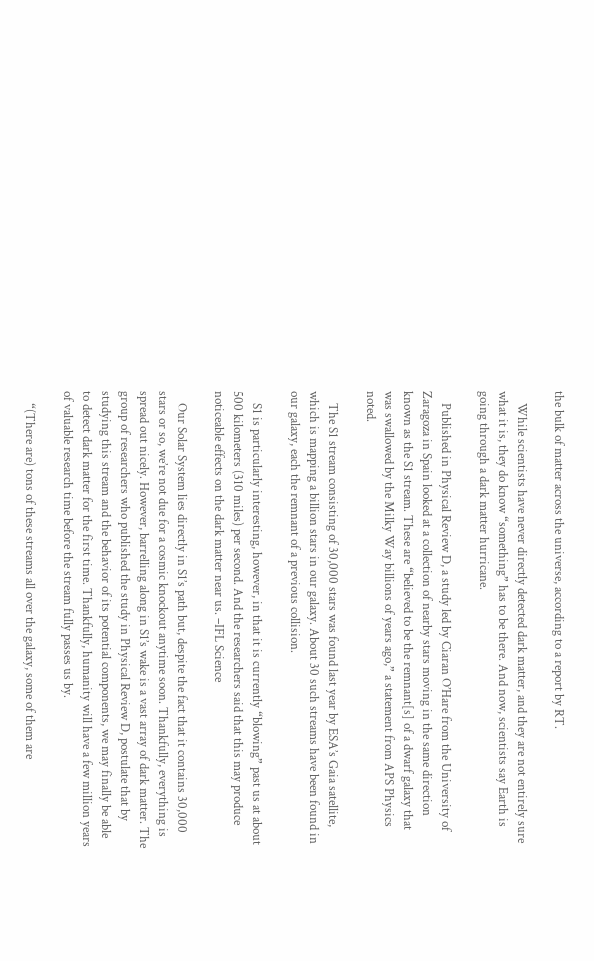the bulk of matter across the universe, according to a report by RT.

    While scientists have never directly detected dark matter, and they are not entirely sure what it is, they do know “something” has to be there. And now, scientists say Earth is going through a dark matter hurricane.

    Published in Physical Review D, a study led by Ciaran O’Hare from the University of Zaragoza in Spain looked at a collection of nearby stars moving in the same direction known as the S1 stream. These are “believed to be the remnant[s] of a dwarf galaxy that was swallowed by the Milky Way billions of years ago,” a statement from APS Physics noted.

    The S1 stream consisting of 30,000 stars was found last year by ESA’s Gaia satellite, which is mapping a billion stars in our galaxy. About 30 such streams have been found in our galaxy, each the remnant of a previous collision.

    S1 is particularly interesting, however, in that it is currently “blowing” past us at about 500 kilometers (310 miles) per second. And the researchers said that this may produce noticeable effects on the dark matter near us. –IFL Science

    Our Solar System lies directly in S1’s path but, despite the fact that it contains 30,000 stars or so, we’re not due for a cosmic knockout anytime soon. Thankfully, everything is spread out nicely. However, barrelling along in S1’s wake is a vast array of dark matter. The group of researchers who published the study in Physical Review D, postulate that by studying this stream and the behavior of its potential components, we may finally be able to detect dark matter for the first time. Thankfully, humanity will have a few million years of valuable research time before the stream fully passes us by.

    “(There are) tons of these streams all over the galaxy, some of them are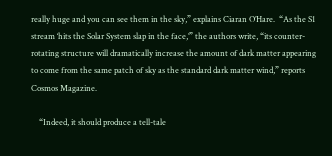really huge and you can see them in the sky,” explains Ciaran O’Hare.  “As the S1 stream ‘hits the Solar System slap in the face,’” the authors write, “its counter-rotating structure will dramatically increase the amount of dark matter appearing to come from the same patch of sky as the standard dark matter wind,” reports Cosmos Magazine.

    “Indeed, it should produce a tell-tale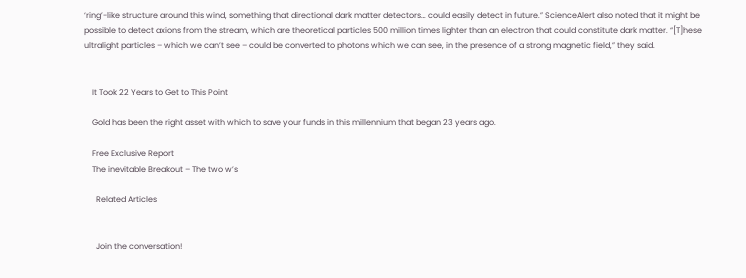‘ring’-like structure around this wind, something that directional dark matter detectors… could easily detect in future.” ScienceAlert also noted that it might be possible to detect axions from the stream, which are theoretical particles 500 million times lighter than an electron that could constitute dark matter. “[T]hese ultralight particles – which we can’t see – could be converted to photons which we can see, in the presence of a strong magnetic field,” they said.


    It Took 22 Years to Get to This Point

    Gold has been the right asset with which to save your funds in this millennium that began 23 years ago.

    Free Exclusive Report
    The inevitable Breakout – The two w’s

      Related Articles


      Join the conversation!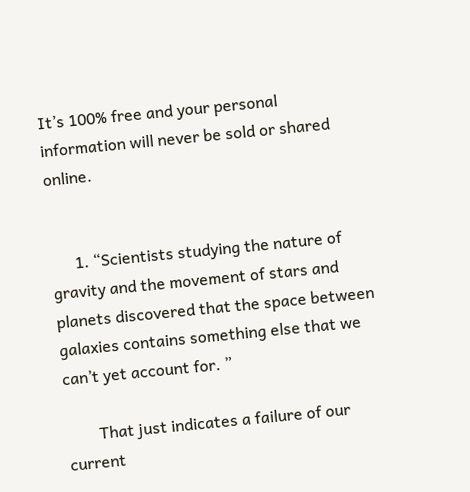It’s 100% free and your personal information will never be sold or shared online.


      1. “Scientists studying the nature of gravity and the movement of stars and planets discovered that the space between galaxies contains something else that we can’t yet account for. ”

        That just indicates a failure of our current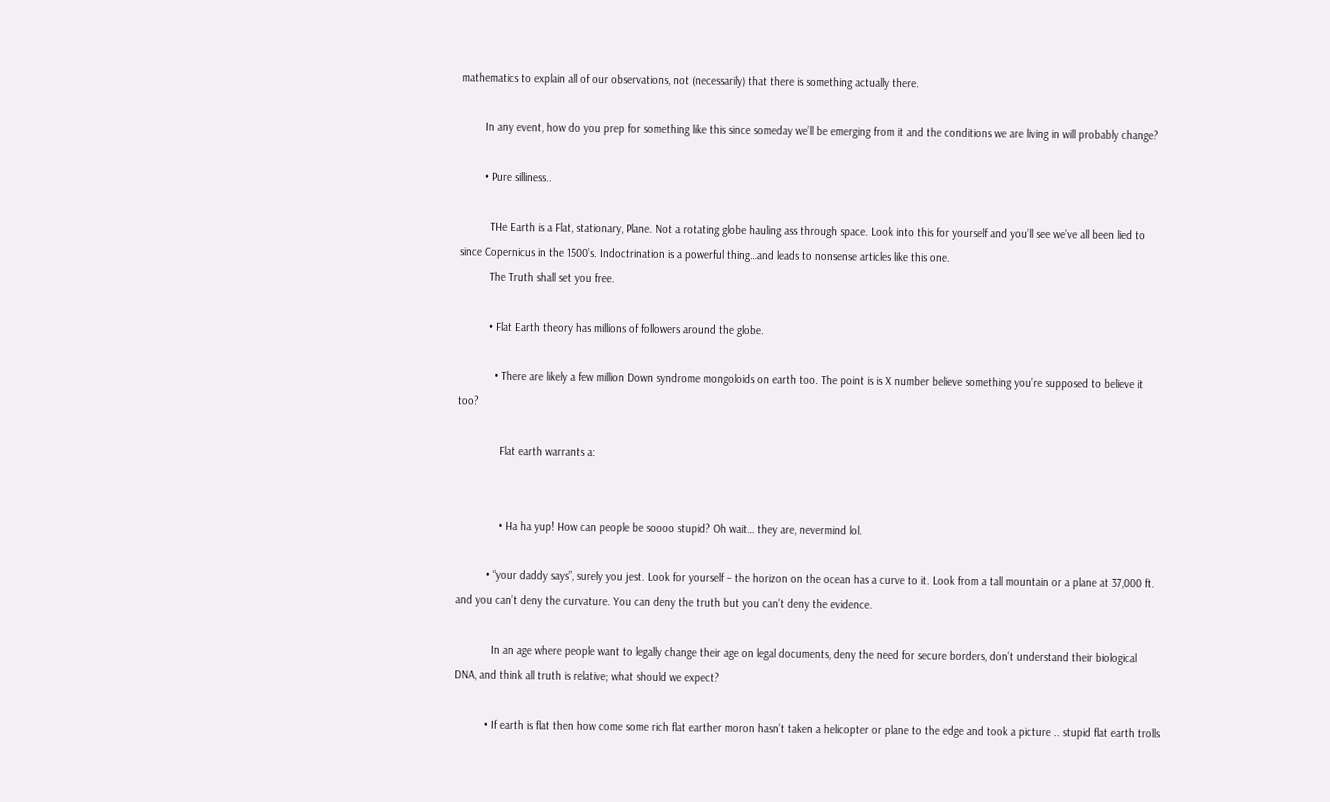mathematics to explain all of our observations, not (necessarily) that there is something actually there.

        In any event, how do you prep for something like this since someday we’ll be emerging from it and the conditions we are living in will probably change?

        • Pure silliness..

          THe Earth is a Flat, stationary, Plane. Not a rotating globe hauling ass through space. Look into this for yourself and you’ll see we’ve all been lied to since Copernicus in the 1500’s. Indoctrination is a powerful thing…and leads to nonsense articles like this one.
          The Truth shall set you free.

          • Flat Earth theory has millions of followers around the globe.

            • There are likely a few million Down syndrome mongoloids on earth too. The point is is X number believe something you’re supposed to believe it too?

              Flat earth warrants a:


              • Ha ha yup! How can people be soooo stupid? Oh wait… they are, nevermind lol.

          • “your daddy says”, surely you jest. Look for yourself – the horizon on the ocean has a curve to it. Look from a tall mountain or a plane at 37,000 ft. and you can’t deny the curvature. You can deny the truth but you can’t deny the evidence.

            In an age where people want to legally change their age on legal documents, deny the need for secure borders, don’t understand their biological DNA, and think all truth is relative; what should we expect?

          • If earth is flat then how come some rich flat earther moron hasn’t taken a helicopter or plane to the edge and took a picture .. stupid flat earth trolls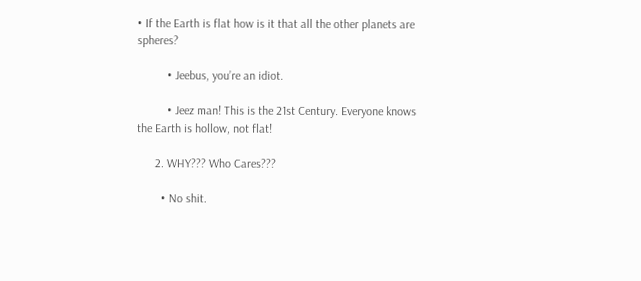• If the Earth is flat how is it that all the other planets are spheres?

          • Jeebus, you’re an idiot.

          • Jeez man! This is the 21st Century. Everyone knows the Earth is hollow, not flat!

      2. WHY??? Who Cares???

        • No shit.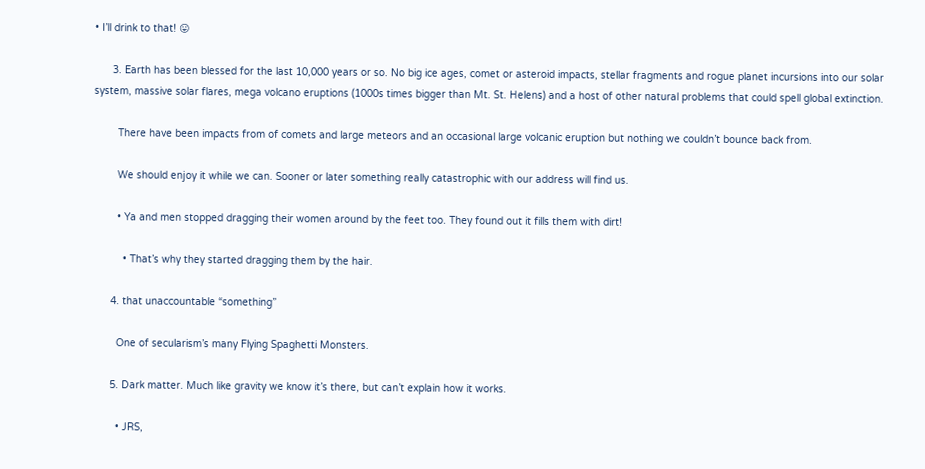• I’ll drink to that! 😛

      3. Earth has been blessed for the last 10,000 years or so. No big ice ages, comet or asteroid impacts, stellar fragments and rogue planet incursions into our solar system, massive solar flares, mega volcano eruptions (1000s times bigger than Mt. St. Helens) and a host of other natural problems that could spell global extinction.

        There have been impacts from of comets and large meteors and an occasional large volcanic eruption but nothing we couldn’t bounce back from.

        We should enjoy it while we can. Sooner or later something really catastrophic with our address will find us.

        • Ya and men stopped dragging their women around by the feet too. They found out it fills them with dirt!

          • That’s why they started dragging them by the hair.

      4. that unaccountable “something”

        One of secularism’s many Flying Spaghetti Monsters.

      5. Dark matter. Much like gravity we know it’s there, but can’t explain how it works.

        • JRS,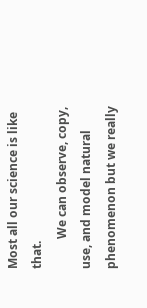Most all our science is like that.
          We can observe, copy, use, and model natural phenomenon but we really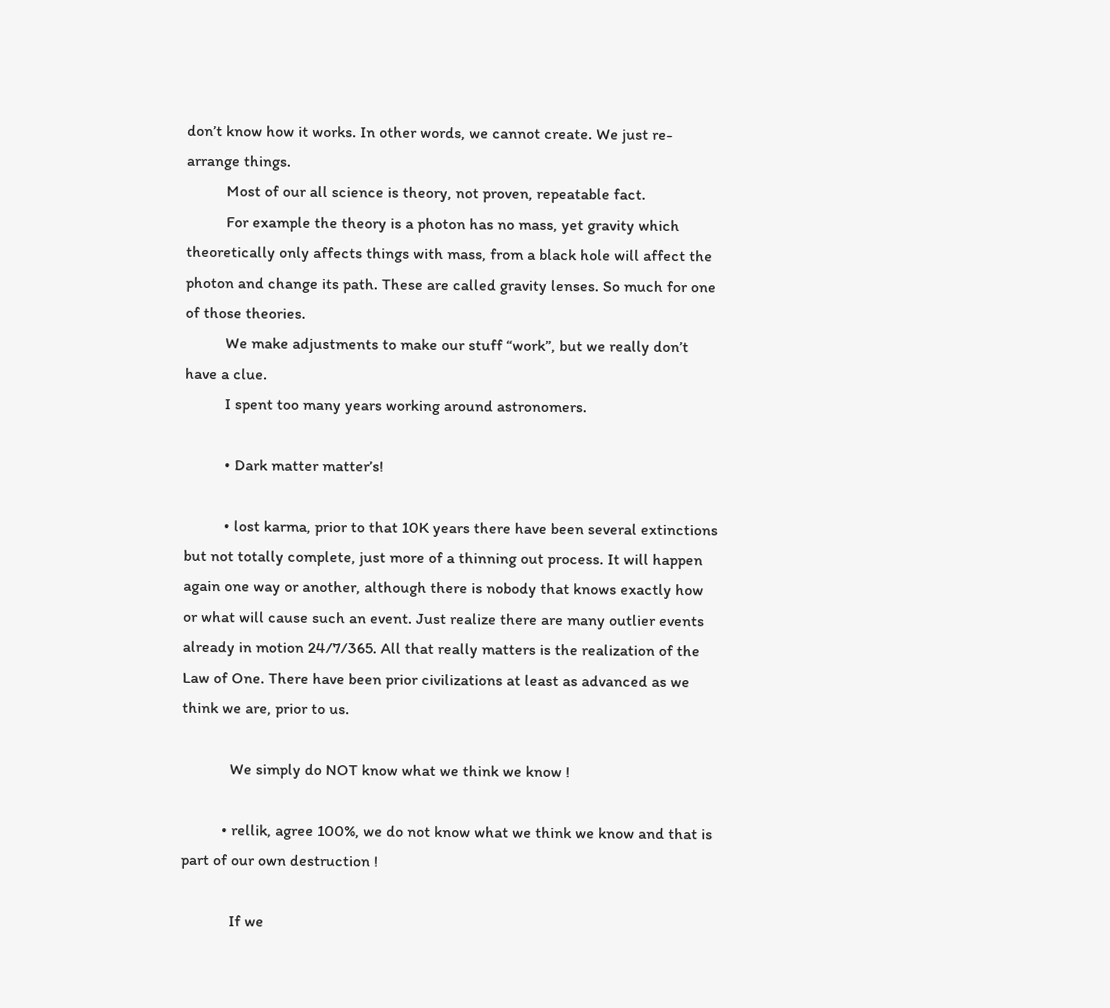don’t know how it works. In other words, we cannot create. We just re-arrange things.
          Most of our all science is theory, not proven, repeatable fact.
          For example the theory is a photon has no mass, yet gravity which theoretically only affects things with mass, from a black hole will affect the photon and change its path. These are called gravity lenses. So much for one of those theories.
          We make adjustments to make our stuff “work”, but we really don’t have a clue.
          I spent too many years working around astronomers.

          • Dark matter matter’s!

          • lost karma, prior to that 10K years there have been several extinctions but not totally complete, just more of a thinning out process. It will happen again one way or another, although there is nobody that knows exactly how or what will cause such an event. Just realize there are many outlier events already in motion 24/7/365. All that really matters is the realization of the Law of One. There have been prior civilizations at least as advanced as we think we are, prior to us.

            We simply do NOT know what we think we know !

          • rellik, agree 100%, we do not know what we think we know and that is part of our own destruction !

            If we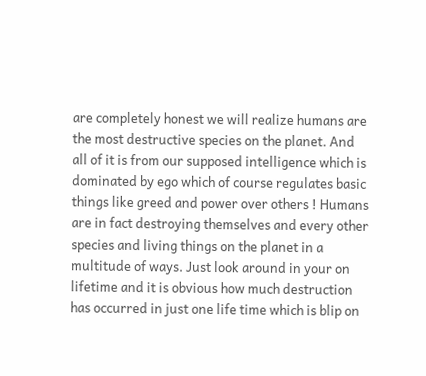are completely honest we will realize humans are the most destructive species on the planet. And all of it is from our supposed intelligence which is dominated by ego which of course regulates basic things like greed and power over others ! Humans are in fact destroying themselves and every other species and living things on the planet in a multitude of ways. Just look around in your on lifetime and it is obvious how much destruction has occurred in just one life time which is blip on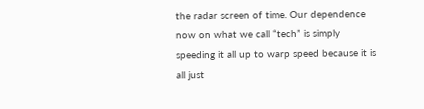the radar screen of time. Our dependence now on what we call “tech” is simply speeding it all up to warp speed because it is all just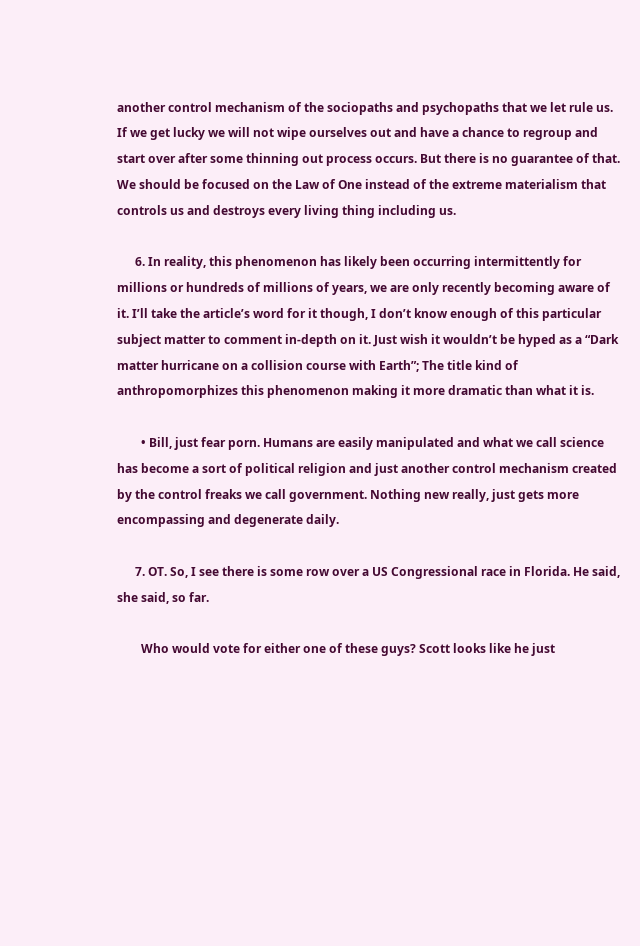another control mechanism of the sociopaths and psychopaths that we let rule us. If we get lucky we will not wipe ourselves out and have a chance to regroup and start over after some thinning out process occurs. But there is no guarantee of that. We should be focused on the Law of One instead of the extreme materialism that controls us and destroys every living thing including us.

      6. In reality, this phenomenon has likely been occurring intermittently for millions or hundreds of millions of years, we are only recently becoming aware of it. I’ll take the article’s word for it though, I don’t know enough of this particular subject matter to comment in-depth on it. Just wish it wouldn’t be hyped as a “Dark matter hurricane on a collision course with Earth”; The title kind of anthropomorphizes this phenomenon making it more dramatic than what it is.

        • Bill, just fear porn. Humans are easily manipulated and what we call science has become a sort of political religion and just another control mechanism created by the control freaks we call government. Nothing new really, just gets more encompassing and degenerate daily.

      7. OT. So, I see there is some row over a US Congressional race in Florida. He said, she said, so far.

        Who would vote for either one of these guys? Scott looks like he just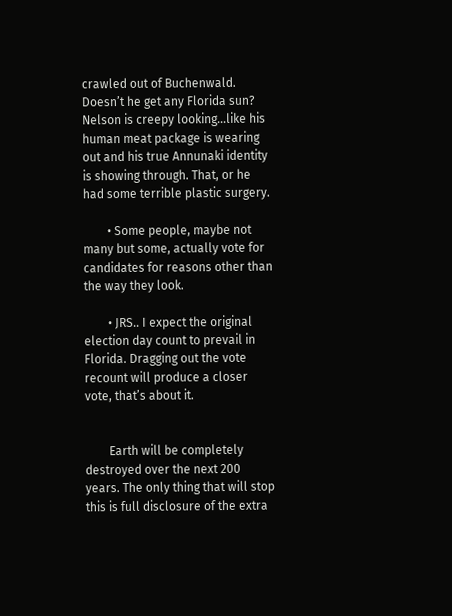crawled out of Buchenwald. Doesn’t he get any Florida sun? Nelson is creepy looking…like his human meat package is wearing out and his true Annunaki identity is showing through. That, or he had some terrible plastic surgery.

        • Some people, maybe not many but some, actually vote for candidates for reasons other than the way they look.

        • JRS.. I expect the original election day count to prevail in Florida. Dragging out the vote recount will produce a closer vote, that’s about it.


        Earth will be completely destroyed over the next 200 years. The only thing that will stop this is full disclosure of the extra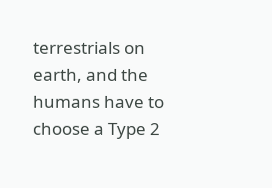terrestrials on earth, and the humans have to choose a Type 2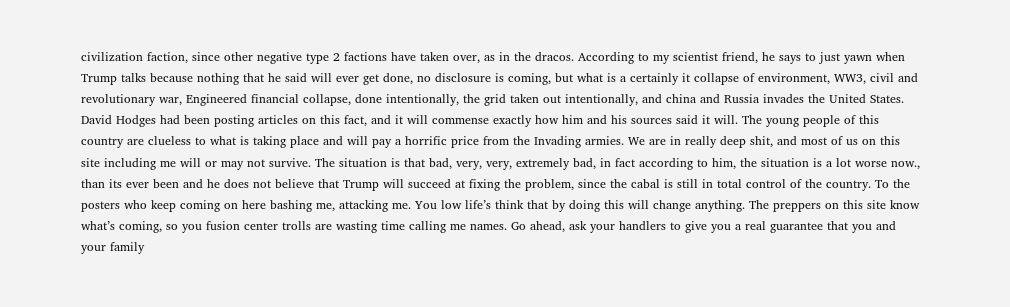civilization faction, since other negative type 2 factions have taken over, as in the dracos. According to my scientist friend, he says to just yawn when Trump talks because nothing that he said will ever get done, no disclosure is coming, but what is a certainly it collapse of environment, WW3, civil and revolutionary war, Engineered financial collapse, done intentionally, the grid taken out intentionally, and china and Russia invades the United States. David Hodges had been posting articles on this fact, and it will commense exactly how him and his sources said it will. The young people of this country are clueless to what is taking place and will pay a horrific price from the Invading armies. We are in really deep shit, and most of us on this site including me will or may not survive. The situation is that bad, very, very, extremely bad, in fact according to him, the situation is a lot worse now., than its ever been and he does not believe that Trump will succeed at fixing the problem, since the cabal is still in total control of the country. To the posters who keep coming on here bashing me, attacking me. You low life’s think that by doing this will change anything. The preppers on this site know what’s coming, so you fusion center trolls are wasting time calling me names. Go ahead, ask your handlers to give you a real guarantee that you and your family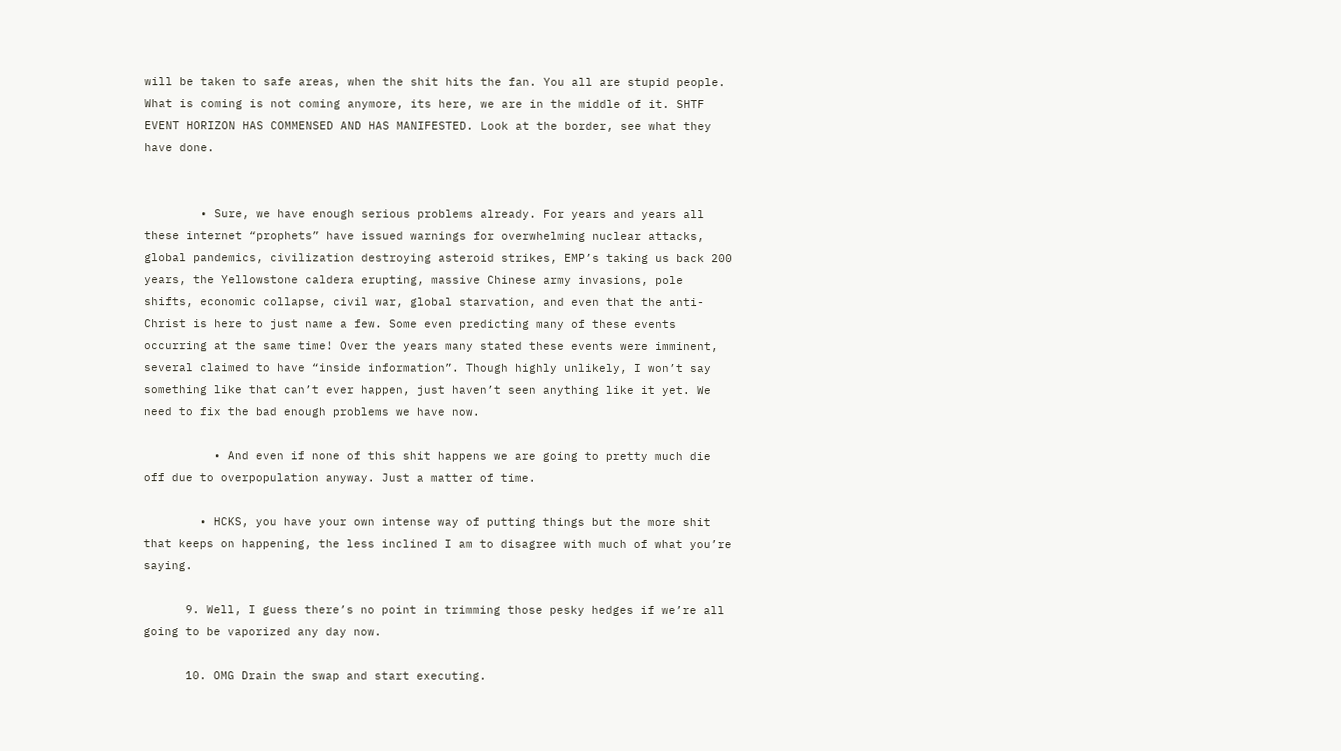will be taken to safe areas, when the shit hits the fan. You all are stupid people. What is coming is not coming anymore, its here, we are in the middle of it. SHTF EVENT HORIZON HAS COMMENSED AND HAS MANIFESTED. Look at the border, see what they have done.


        • Sure, we have enough serious problems already. For years and years all these internet “prophets” have issued warnings for overwhelming nuclear attacks, global pandemics, civilization destroying asteroid strikes, EMP’s taking us back 200 years, the Yellowstone caldera erupting, massive Chinese army invasions, pole shifts, economic collapse, civil war, global starvation, and even that the anti-Christ is here to just name a few. Some even predicting many of these events occurring at the same time! Over the years many stated these events were imminent, several claimed to have “inside information”. Though highly unlikely, I won’t say something like that can’t ever happen, just haven’t seen anything like it yet. We need to fix the bad enough problems we have now.

          • And even if none of this shit happens we are going to pretty much die off due to overpopulation anyway. Just a matter of time.

        • HCKS, you have your own intense way of putting things but the more shit that keeps on happening, the less inclined I am to disagree with much of what you’re saying.

      9. Well, I guess there’s no point in trimming those pesky hedges if we’re all going to be vaporized any day now.

      10. OMG Drain the swap and start executing.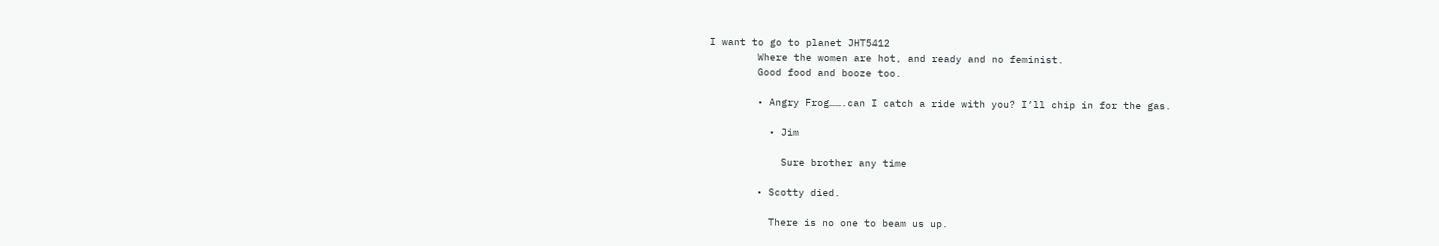I want to go to planet JHT5412
        Where the women are hot, and ready and no feminist.
        Good food and booze too.

        • Angry Frog…….can I catch a ride with you? I’ll chip in for the gas.

          • Jim

            Sure brother any time

        • Scotty died.

          There is no one to beam us up.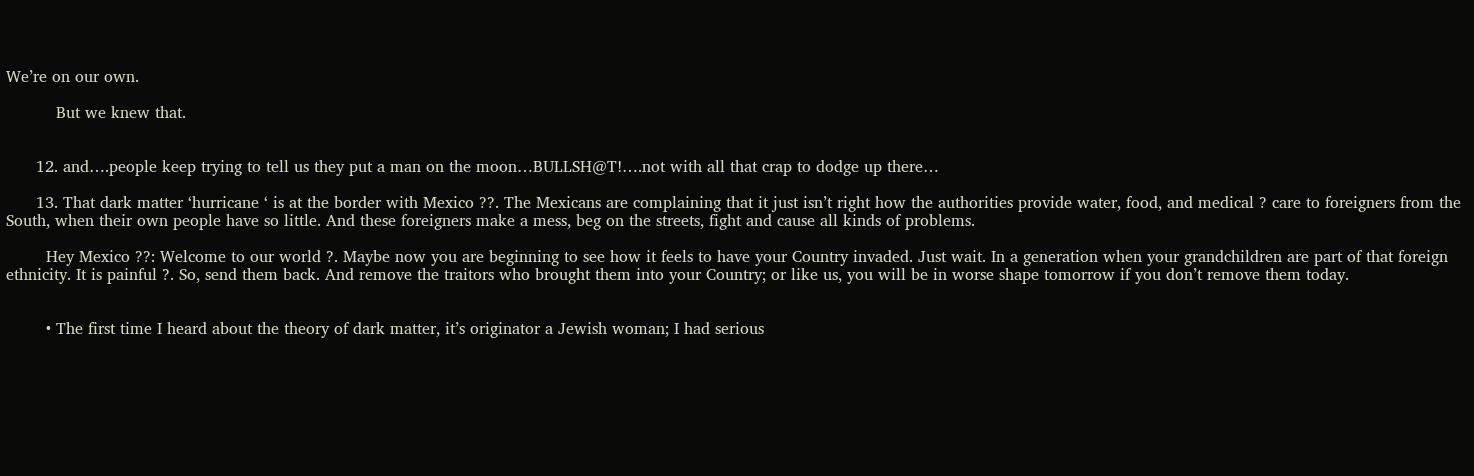We’re on our own.

          But we knew that.


      12. and….people keep trying to tell us they put a man on the moon…BULLSH@T!….not with all that crap to dodge up there…

      13. That dark matter ‘hurricane ‘ is at the border with Mexico ??. The Mexicans are complaining that it just isn’t right how the authorities provide water, food, and medical ? care to foreigners from the South, when their own people have so little. And these foreigners make a mess, beg on the streets, fight and cause all kinds of problems.

        Hey Mexico ??: Welcome to our world ?. Maybe now you are beginning to see how it feels to have your Country invaded. Just wait. In a generation when your grandchildren are part of that foreign ethnicity. It is painful ?. So, send them back. And remove the traitors who brought them into your Country; or like us, you will be in worse shape tomorrow if you don’t remove them today.


        • The first time I heard about the theory of dark matter, it’s originator a Jewish woman; I had serious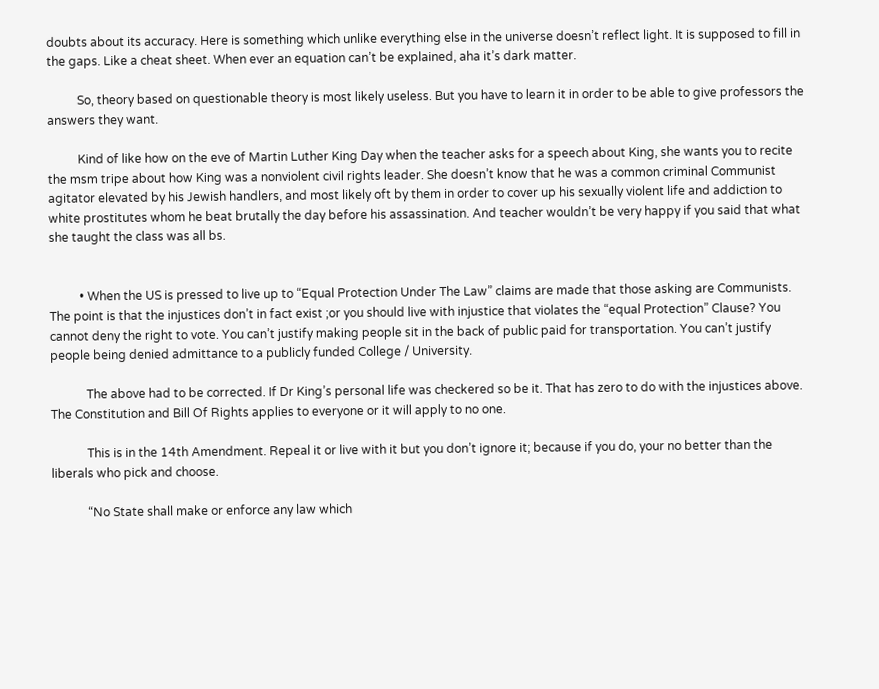doubts about its accuracy. Here is something which unlike everything else in the universe doesn’t reflect light. It is supposed to fill in the gaps. Like a cheat sheet. When ever an equation can’t be explained, aha it’s dark matter.

          So, theory based on questionable theory is most likely useless. But you have to learn it in order to be able to give professors the answers they want.

          Kind of like how on the eve of Martin Luther King Day when the teacher asks for a speech about King, she wants you to recite the msm tripe about how King was a nonviolent civil rights leader. She doesn’t know that he was a common criminal Communist agitator elevated by his Jewish handlers, and most likely oft by them in order to cover up his sexually violent life and addiction to white prostitutes whom he beat brutally the day before his assassination. And teacher wouldn’t be very happy if you said that what she taught the class was all bs.


          • When the US is pressed to live up to “Equal Protection Under The Law” claims are made that those asking are Communists. The point is that the injustices don’t in fact exist ;or you should live with injustice that violates the “equal Protection” Clause? You cannot deny the right to vote. You can’t justify making people sit in the back of public paid for transportation. You can’t justify people being denied admittance to a publicly funded College / University.

            The above had to be corrected. If Dr King’s personal life was checkered so be it. That has zero to do with the injustices above. The Constitution and Bill Of Rights applies to everyone or it will apply to no one.

            This is in the 14th Amendment. Repeal it or live with it but you don’t ignore it; because if you do, your no better than the liberals who pick and choose.

            “No State shall make or enforce any law which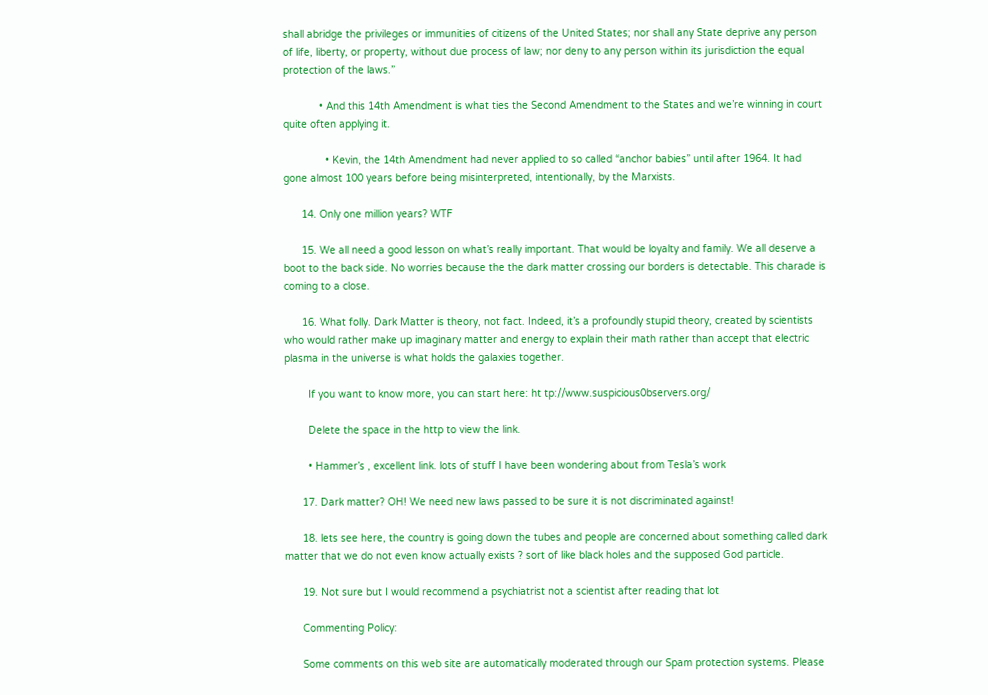shall abridge the privileges or immunities of citizens of the United States; nor shall any State deprive any person of life, liberty, or property, without due process of law; nor deny to any person within its jurisdiction the equal protection of the laws.”

            • And this 14th Amendment is what ties the Second Amendment to the States and we’re winning in court quite often applying it.

              • Kevin, the 14th Amendment had never applied to so called “anchor babies” until after 1964. It had gone almost 100 years before being misinterpreted, intentionally, by the Marxists.

      14. Only one million years? WTF

      15. We all need a good lesson on what’s really important. That would be loyalty and family. We all deserve a boot to the back side. No worries because the the dark matter crossing our borders is detectable. This charade is coming to a close.

      16. What folly. Dark Matter is theory, not fact. Indeed, it’s a profoundly stupid theory, created by scientists who would rather make up imaginary matter and energy to explain their math rather than accept that electric plasma in the universe is what holds the galaxies together.

        If you want to know more, you can start here: ht tp://www.suspicious0bservers.org/

        Delete the space in the http to view the link.

        • Hammer’s , excellent link. lots of stuff I have been wondering about from Tesla’s work

      17. Dark matter? OH! We need new laws passed to be sure it is not discriminated against!

      18. lets see here, the country is going down the tubes and people are concerned about something called dark matter that we do not even know actually exists ? sort of like black holes and the supposed God particle.

      19. Not sure but I would recommend a psychiatrist not a scientist after reading that lot

      Commenting Policy:

      Some comments on this web site are automatically moderated through our Spam protection systems. Please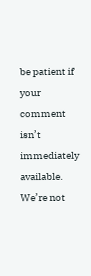be patient if your comment isn’t immediately available. We’re not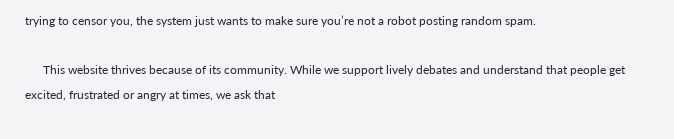trying to censor you, the system just wants to make sure you’re not a robot posting random spam.

      This website thrives because of its community. While we support lively debates and understand that people get excited, frustrated or angry at times, we ask that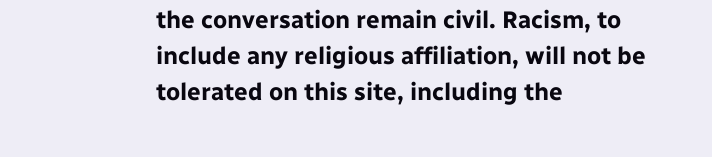the conversation remain civil. Racism, to include any religious affiliation, will not be tolerated on this site, including the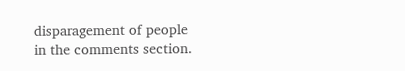disparagement of people in the comments section.